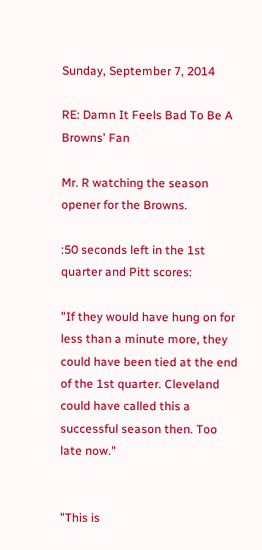Sunday, September 7, 2014

RE: Damn It Feels Bad To Be A Browns' Fan

Mr. R watching the season opener for the Browns.

:50 seconds left in the 1st quarter and Pitt scores:

"If they would have hung on for less than a minute more, they could have been tied at the end of the 1st quarter. Cleveland could have called this a successful season then. Too late now."


"This is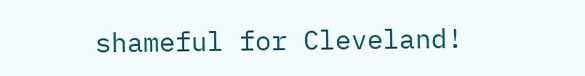shameful for Cleveland!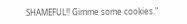SHAMEFUL!! Gimme some cookies."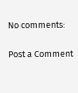No comments:

Post a Comment